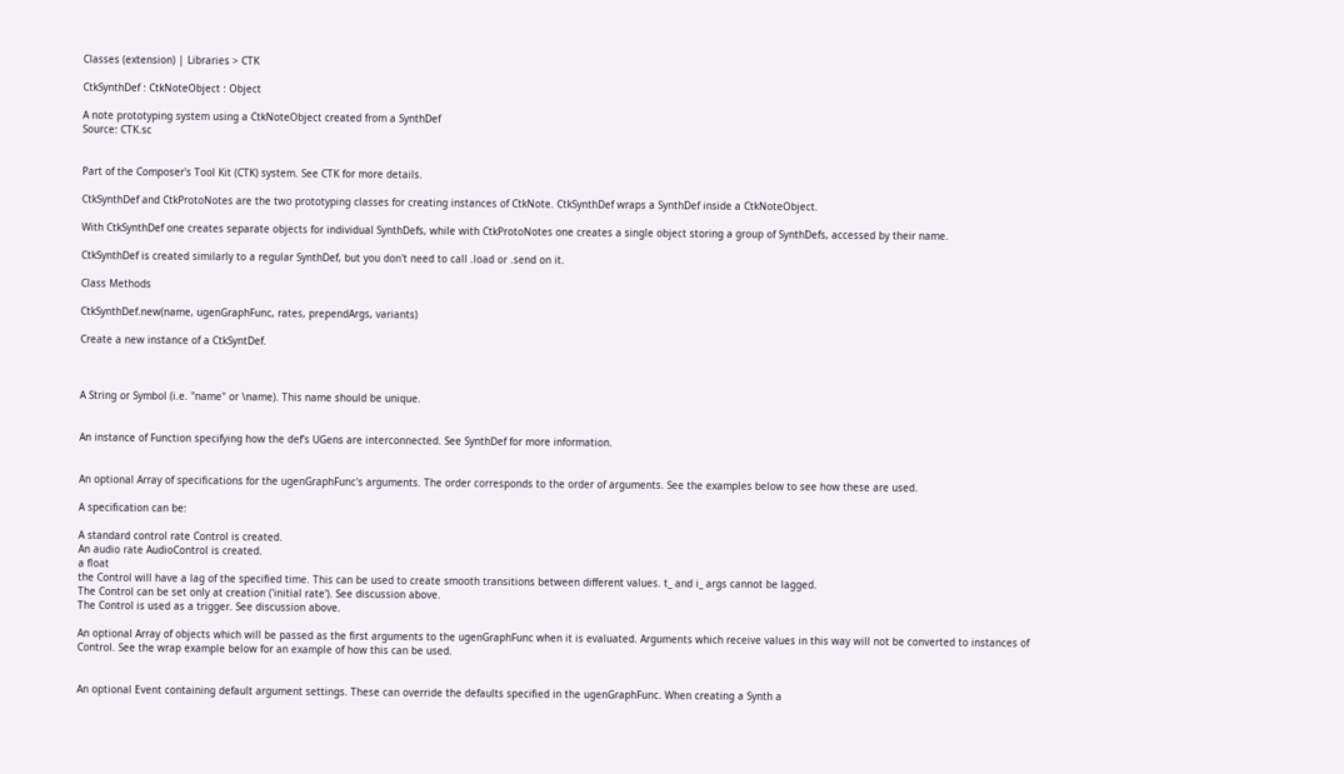Classes (extension) | Libraries > CTK

CtkSynthDef : CtkNoteObject : Object

A note prototyping system using a CtkNoteObject created from a SynthDef
Source: CTK.sc


Part of the Composer's Tool Kit (CTK) system. See CTK for more details.

CtkSynthDef and CtkProtoNotes are the two prototyping classes for creating instances of CtkNote. CtkSynthDef wraps a SynthDef inside a CtkNoteObject.

With CtkSynthDef one creates separate objects for individual SynthDefs, while with CtkProtoNotes one creates a single object storing a group of SynthDefs, accessed by their name.

CtkSynthDef is created similarly to a regular SynthDef, but you don't need to call .load or .send on it.

Class Methods

CtkSynthDef.new(name, ugenGraphFunc, rates, prependArgs, variants)

Create a new instance of a CtkSyntDef.



A String or Symbol (i.e. "name" or \name). This name should be unique.


An instance of Function specifying how the def's UGens are interconnected. See SynthDef for more information.


An optional Array of specifications for the ugenGraphFunc's arguments. The order corresponds to the order of arguments. See the examples below to see how these are used.

A specification can be:

A standard control rate Control is created.
An audio rate AudioControl is created.
a float
the Control will have a lag of the specified time. This can be used to create smooth transitions between different values. t_ and i_ args cannot be lagged.
The Control can be set only at creation ('initial rate'). See discussion above.
The Control is used as a trigger. See discussion above.

An optional Array of objects which will be passed as the first arguments to the ugenGraphFunc when it is evaluated. Arguments which receive values in this way will not be converted to instances of Control. See the wrap example below for an example of how this can be used.


An optional Event containing default argument settings. These can override the defaults specified in the ugenGraphFunc. When creating a Synth a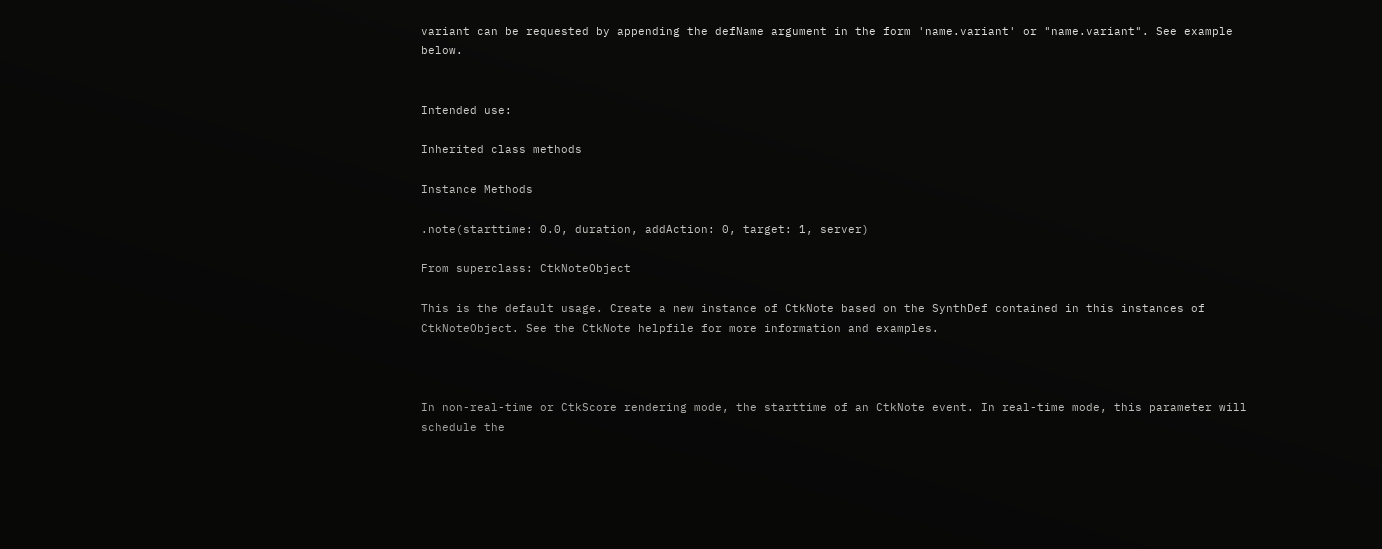variant can be requested by appending the defName argument in the form 'name.variant' or "name.variant". See example below.


Intended use:

Inherited class methods

Instance Methods

.note(starttime: 0.0, duration, addAction: 0, target: 1, server)

From superclass: CtkNoteObject

This is the default usage. Create a new instance of CtkNote based on the SynthDef contained in this instances of CtkNoteObject. See the CtkNote helpfile for more information and examples.



In non-real-time or CtkScore rendering mode, the starttime of an CtkNote event. In real-time mode, this parameter will schedule the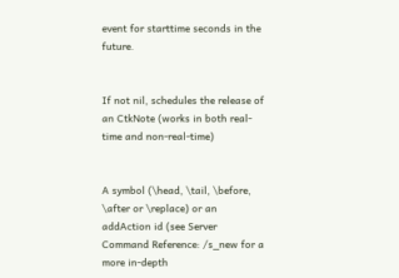event for starttime seconds in the future.


If not nil, schedules the release of an CtkNote (works in both real-time and non-real-time)


A symbol (\head, \tail, \before, \after or \replace) or an addAction id (see Server Command Reference: /s_new for a more in-depth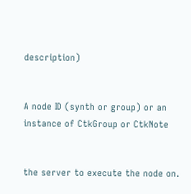description)


A node ID (synth or group) or an instance of CtkGroup or CtkNote


the server to execute the node on.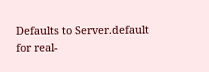Defaults to Server.default for real-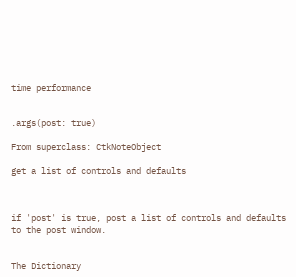time performance


.args(post: true)

From superclass: CtkNoteObject

get a list of controls and defaults



if 'post' is true, post a list of controls and defaults to the post window.


The Dictionary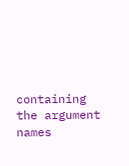containing the argument names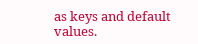as keys and default values.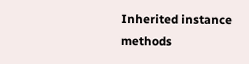Inherited instance methods